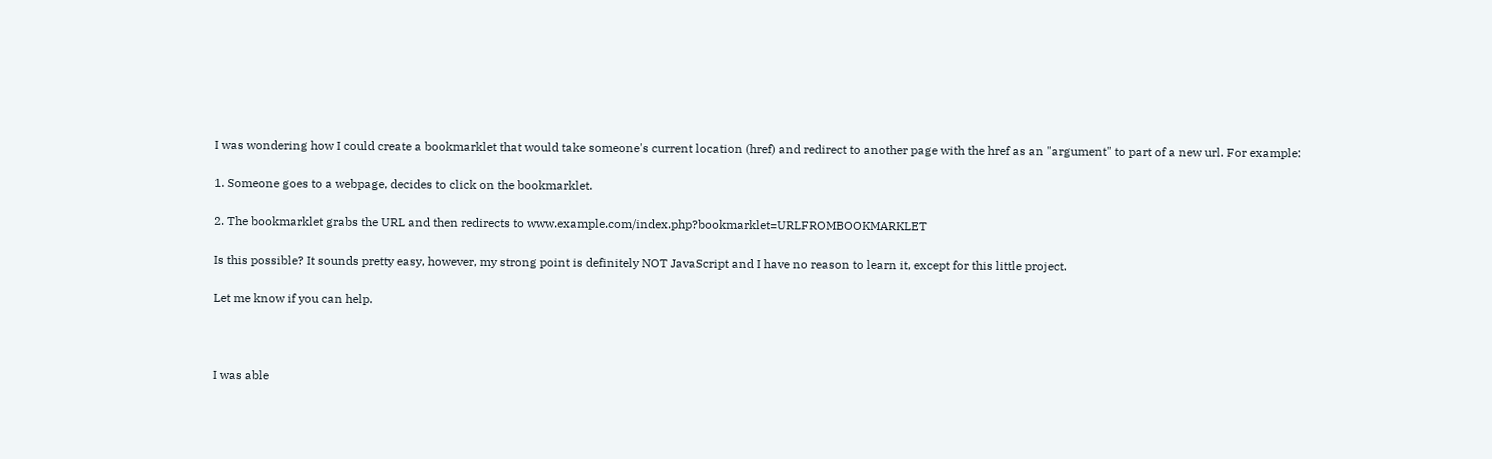I was wondering how I could create a bookmarklet that would take someone's current location (href) and redirect to another page with the href as an "argument" to part of a new url. For example:

1. Someone goes to a webpage, decides to click on the bookmarklet.

2. The bookmarklet grabs the URL and then redirects to www.example.com/index.php?bookmarklet=URLFROMBOOKMARKLET

Is this possible? It sounds pretty easy, however, my strong point is definitely NOT JavaScript and I have no reason to learn it, except for this little project.

Let me know if you can help.



I was able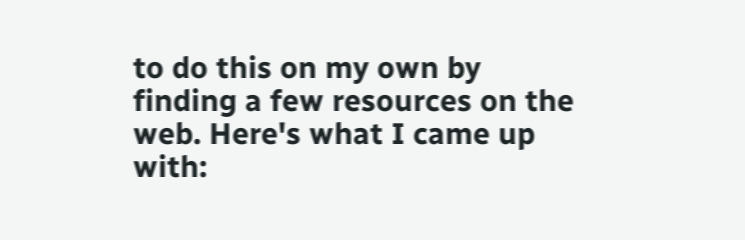to do this on my own by finding a few resources on the web. Here's what I came up with: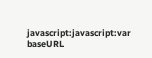javascript:javascript:var baseURL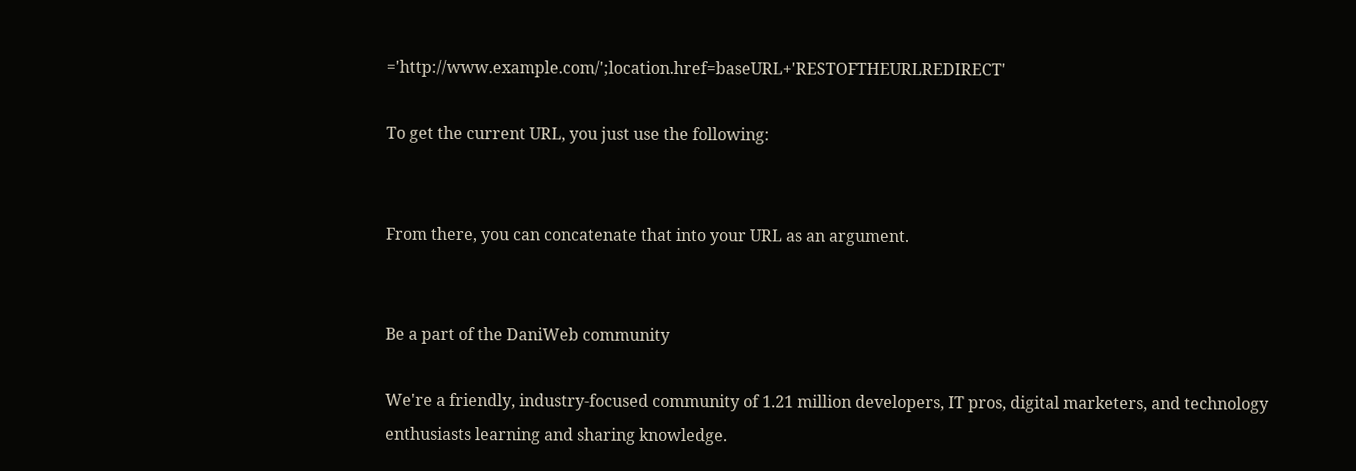='http://www.example.com/';location.href=baseURL+'RESTOFTHEURLREDIRECT'

To get the current URL, you just use the following:


From there, you can concatenate that into your URL as an argument.


Be a part of the DaniWeb community

We're a friendly, industry-focused community of 1.21 million developers, IT pros, digital marketers, and technology enthusiasts learning and sharing knowledge.